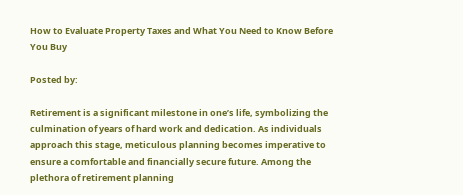How to Evaluate Property Taxes and What You Need to Know Before You Buy

Posted by:

Retirement is a significant milestone in one’s life, symbolizing the culmination of years of hard work and dedication. As individuals approach this stage, meticulous planning becomes imperative to ensure a comfortable and financially secure future. Among the plethora of retirement planning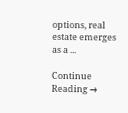options, real estate emerges as a ...

Continue Reading →